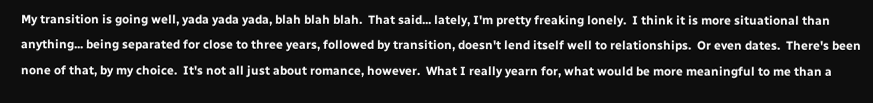My transition is going well, yada yada yada, blah blah blah.  That said... lately, I'm pretty freaking lonely.  I think it is more situational than anything... being separated for close to three years, followed by transition, doesn't lend itself well to relationships.  Or even dates.  There's been none of that, by my choice.  It's not all just about romance, however.  What I really yearn for, what would be more meaningful to me than a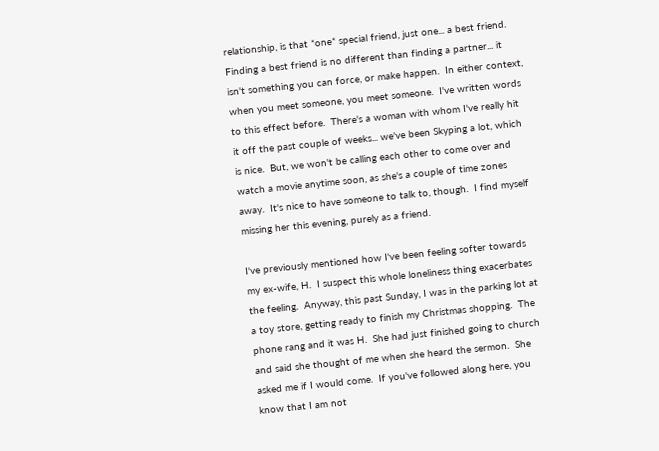relationship, is that *one* special friend, just one... a best friend.  Finding a best friend is no different than finding a partner... it isn't something you can force, or make happen.  In either context, when you meet someone, you meet someone.  I've written words to this effect before.  There's a woman with whom I've really hit it off the past couple of weeks... we've been Skyping a lot, which is nice.  But, we won't be calling each other to come over and watch a movie anytime soon, as she's a couple of time zones away.  It's nice to have someone to talk to, though.  I find myself missing her this evening, purely as a friend.

I've previously mentioned how I've been feeling softer towards my ex-wife, H.  I suspect this whole loneliness thing exacerbates the feeling.  Anyway, this past Sunday, I was in the parking lot at a toy store, getting ready to finish my Christmas shopping.  The phone rang and it was H.  She had just finished going to church and said she thought of me when she heard the sermon.  She asked me if I would come.  If you've followed along here, you know that I am not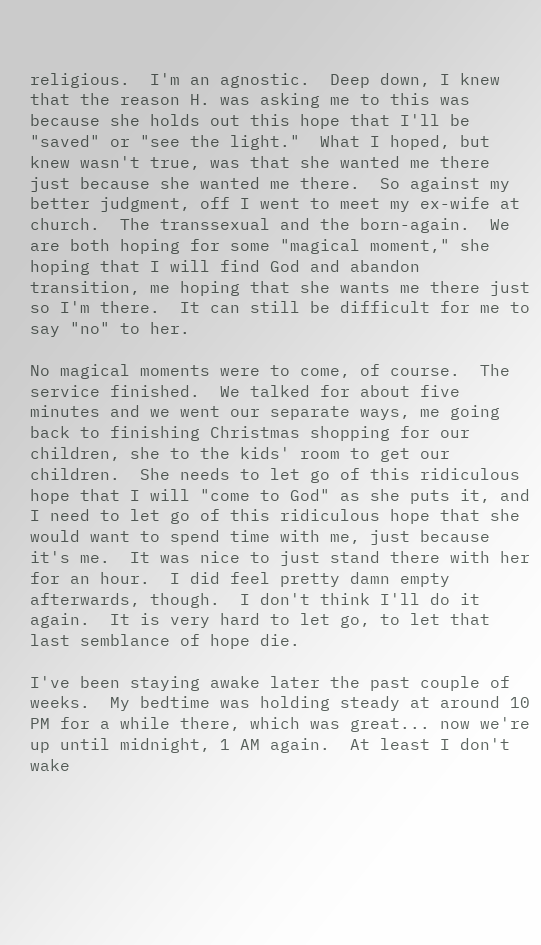religious.  I'm an agnostic.  Deep down, I knew that the reason H. was asking me to this was because she holds out this hope that I'll be "saved" or "see the light."  What I hoped, but knew wasn't true, was that she wanted me there just because she wanted me there.  So against my better judgment, off I went to meet my ex-wife at church.  The transsexual and the born-again.  We are both hoping for some "magical moment," she hoping that I will find God and abandon transition, me hoping that she wants me there just so I'm there.  It can still be difficult for me to say "no" to her.

No magical moments were to come, of course.  The service finished.  We talked for about five minutes and we went our separate ways, me going back to finishing Christmas shopping for our children, she to the kids' room to get our children.  She needs to let go of this ridiculous hope that I will "come to God" as she puts it, and I need to let go of this ridiculous hope that she would want to spend time with me, just because it's me.  It was nice to just stand there with her for an hour.  I did feel pretty damn empty afterwards, though.  I don't think I'll do it again.  It is very hard to let go, to let that last semblance of hope die.

I've been staying awake later the past couple of weeks.  My bedtime was holding steady at around 10 PM for a while there, which was great... now we're up until midnight, 1 AM again.  At least I don't wake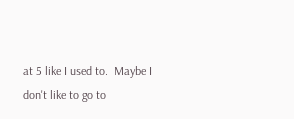at 5 like I used to.  Maybe I don't like to go to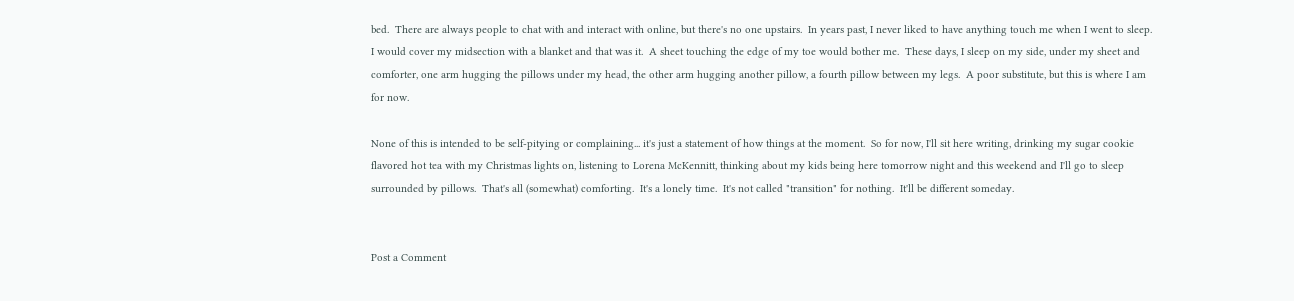bed.  There are always people to chat with and interact with online, but there's no one upstairs.  In years past, I never liked to have anything touch me when I went to sleep.  I would cover my midsection with a blanket and that was it.  A sheet touching the edge of my toe would bother me.  These days, I sleep on my side, under my sheet and comforter, one arm hugging the pillows under my head, the other arm hugging another pillow, a fourth pillow between my legs.  A poor substitute, but this is where I am for now.

None of this is intended to be self-pitying or complaining... it's just a statement of how things at the moment.  So for now, I'll sit here writing, drinking my sugar cookie flavored hot tea with my Christmas lights on, listening to Lorena McKennitt, thinking about my kids being here tomorrow night and this weekend and I'll go to sleep surrounded by pillows.  That's all (somewhat) comforting.  It's a lonely time.  It's not called "transition" for nothing.  It'll be different someday.


Post a Comment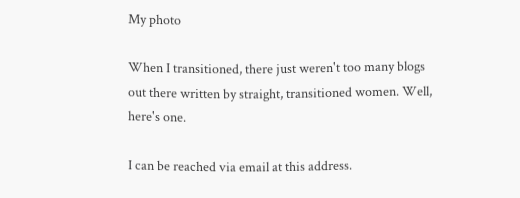My photo

When I transitioned, there just weren't too many blogs out there written by straight, transitioned women. Well, here's one.

I can be reached via email at this address.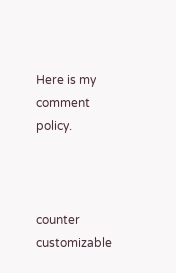Here is my comment policy.



counter customizable